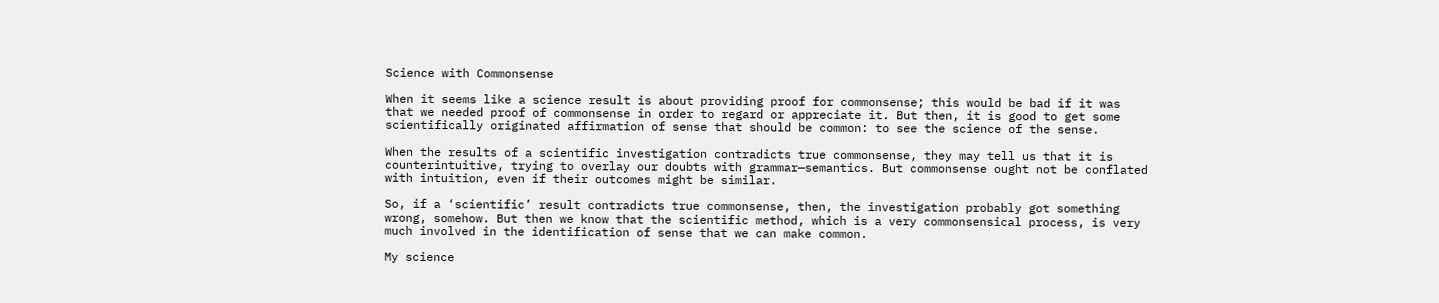Science with Commonsense

When it seems like a science result is about providing proof for commonsense; this would be bad if it was that we needed proof of commonsense in order to regard or appreciate it. But then, it is good to get some scientifically originated affirmation of sense that should be common: to see the science of the sense.

When the results of a scientific investigation contradicts true commonsense, they may tell us that it is counterintuitive, trying to overlay our doubts with grammar—semantics. But commonsense ought not be conflated with intuition, even if their outcomes might be similar.

So, if a ‘scientific’ result contradicts true commonsense, then, the investigation probably got something wrong, somehow. But then we know that the scientific method, which is a very commonsensical process, is very much involved in the identification of sense that we can make common.

My science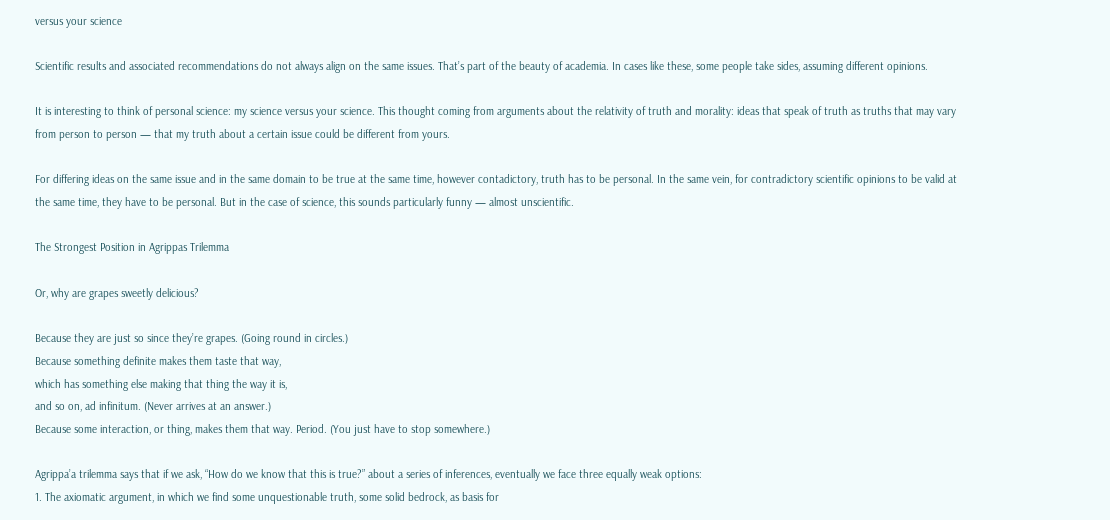versus your science

Scientific results and associated recommendations do not always align on the same issues. That’s part of the beauty of academia. In cases like these, some people take sides, assuming different opinions.

It is interesting to think of personal science: my science versus your science. This thought coming from arguments about the relativity of truth and morality: ideas that speak of truth as truths that may vary from person to person — that my truth about a certain issue could be different from yours.

For differing ideas on the same issue and in the same domain to be true at the same time, however contadictory, truth has to be personal. In the same vein, for contradictory scientific opinions to be valid at the same time, they have to be personal. But in the case of science, this sounds particularly funny — almost unscientific.

The Strongest Position in Agrippas Trilemma

Or, why are grapes sweetly delicious?

Because they are just so since they’re grapes. (Going round in circles.)
Because something definite makes them taste that way,
which has something else making that thing the way it is,
and so on, ad infinitum. (Never arrives at an answer.)
Because some interaction, or thing, makes them that way. Period. (You just have to stop somewhere.)

Agrippa’a trilemma says that if we ask, “How do we know that this is true?” about a series of inferences, eventually we face three equally weak options:
1. The axiomatic argument, in which we find some unquestionable truth, some solid bedrock, as basis for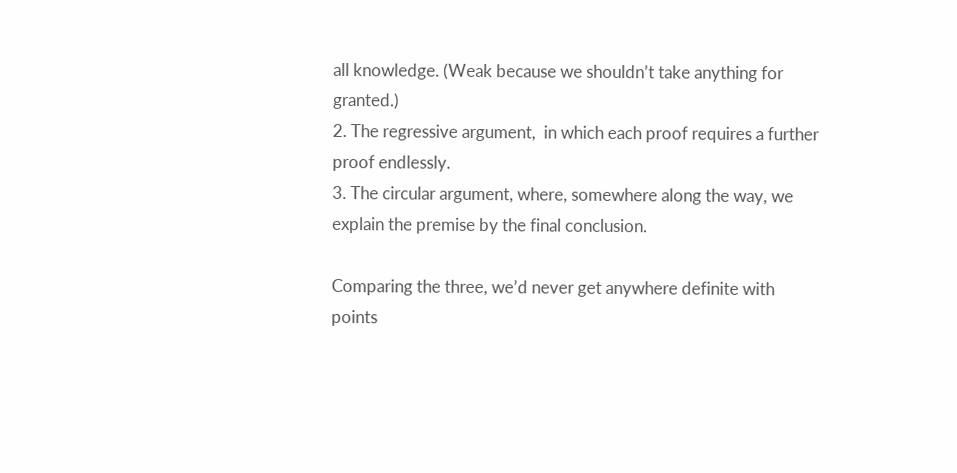all knowledge. (Weak because we shouldn’t take anything for granted.)
2. The regressive argument,  in which each proof requires a further proof endlessly.
3. The circular argument, where, somewhere along the way, we explain the premise by the final conclusion.

Comparing the three, we’d never get anywhere definite with points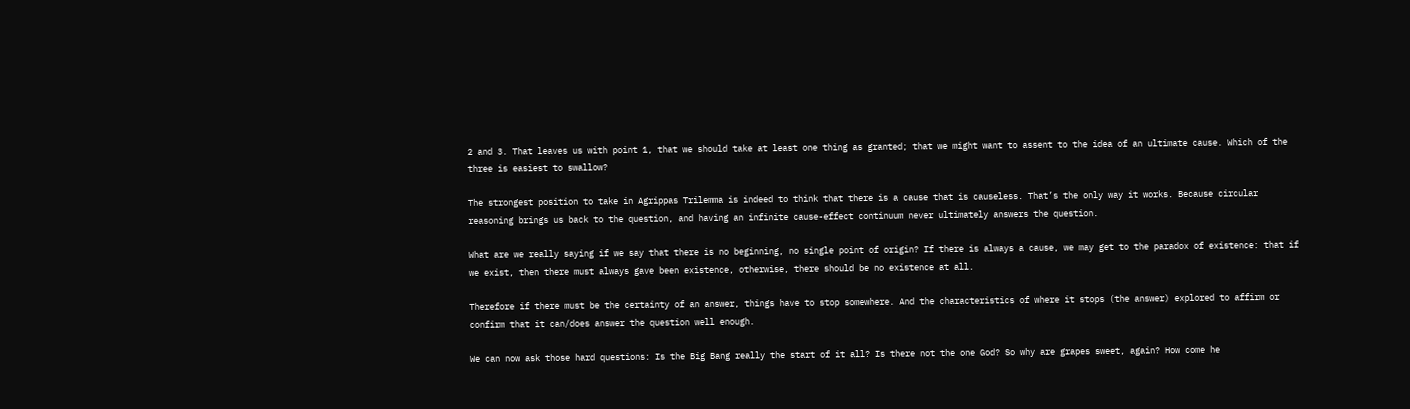2 and 3. That leaves us with point 1, that we should take at least one thing as granted; that we might want to assent to the idea of an ultimate cause. Which of the three is easiest to swallow?

The strongest position to take in Agrippas Trilemma is indeed to think that there is a cause that is causeless. That’s the only way it works. Because circular reasoning brings us back to the question, and having an infinite cause-effect continuum never ultimately answers the question.

What are we really saying if we say that there is no beginning, no single point of origin? If there is always a cause, we may get to the paradox of existence: that if we exist, then there must always gave been existence, otherwise, there should be no existence at all.

Therefore if there must be the certainty of an answer, things have to stop somewhere. And the characteristics of where it stops (the answer) explored to affirm or confirm that it can/does answer the question well enough.

We can now ask those hard questions: Is the Big Bang really the start of it all? Is there not the one God? So why are grapes sweet, again? How come he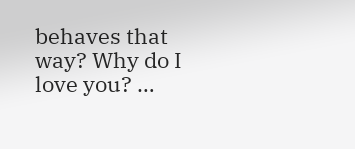behaves that way? Why do I love you? …